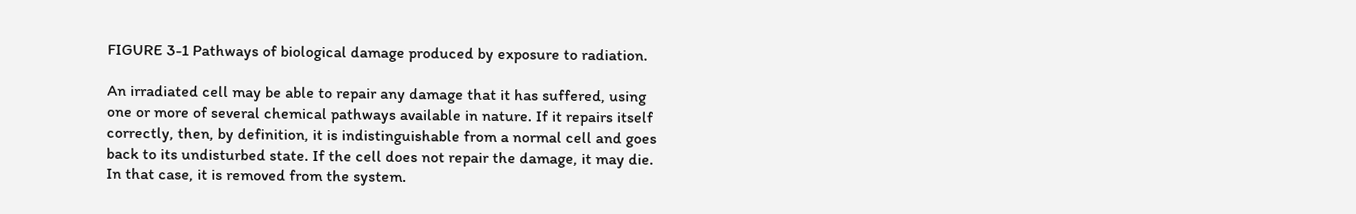FIGURE 3-1 Pathways of biological damage produced by exposure to radiation.

An irradiated cell may be able to repair any damage that it has suffered, using one or more of several chemical pathways available in nature. If it repairs itself correctly, then, by definition, it is indistinguishable from a normal cell and goes back to its undisturbed state. If the cell does not repair the damage, it may die. In that case, it is removed from the system.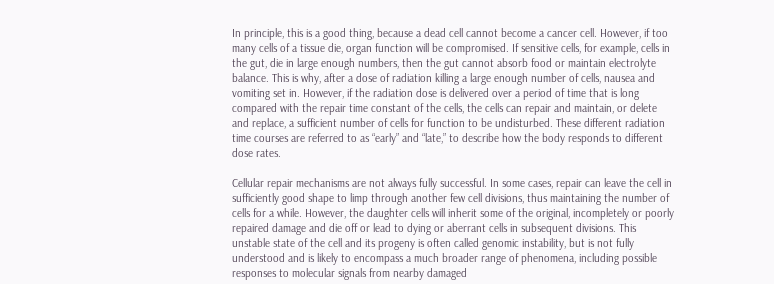In principle, this is a good thing, because a dead cell cannot become a cancer cell. However, if too many cells of a tissue die, organ function will be compromised. If sensitive cells, for example, cells in the gut, die in large enough numbers, then the gut cannot absorb food or maintain electrolyte balance. This is why, after a dose of radiation killing a large enough number of cells, nausea and vomiting set in. However, if the radiation dose is delivered over a period of time that is long compared with the repair time constant of the cells, the cells can repair and maintain, or delete and replace, a sufficient number of cells for function to be undisturbed. These different radiation time courses are referred to as “early” and “late,” to describe how the body responds to different dose rates.

Cellular repair mechanisms are not always fully successful. In some cases, repair can leave the cell in sufficiently good shape to limp through another few cell divisions, thus maintaining the number of cells for a while. However, the daughter cells will inherit some of the original, incompletely or poorly repaired damage and die off or lead to dying or aberrant cells in subsequent divisions. This unstable state of the cell and its progeny is often called genomic instability, but is not fully understood and is likely to encompass a much broader range of phenomena, including possible responses to molecular signals from nearby damaged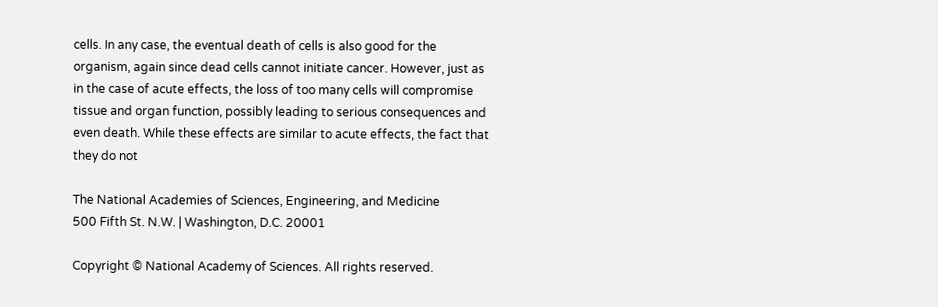cells. In any case, the eventual death of cells is also good for the organism, again since dead cells cannot initiate cancer. However, just as in the case of acute effects, the loss of too many cells will compromise tissue and organ function, possibly leading to serious consequences and even death. While these effects are similar to acute effects, the fact that they do not

The National Academies of Sciences, Engineering, and Medicine
500 Fifth St. N.W. | Washington, D.C. 20001

Copyright © National Academy of Sciences. All rights reserved.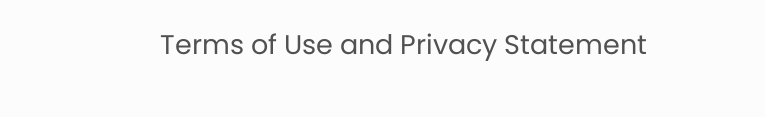Terms of Use and Privacy Statement